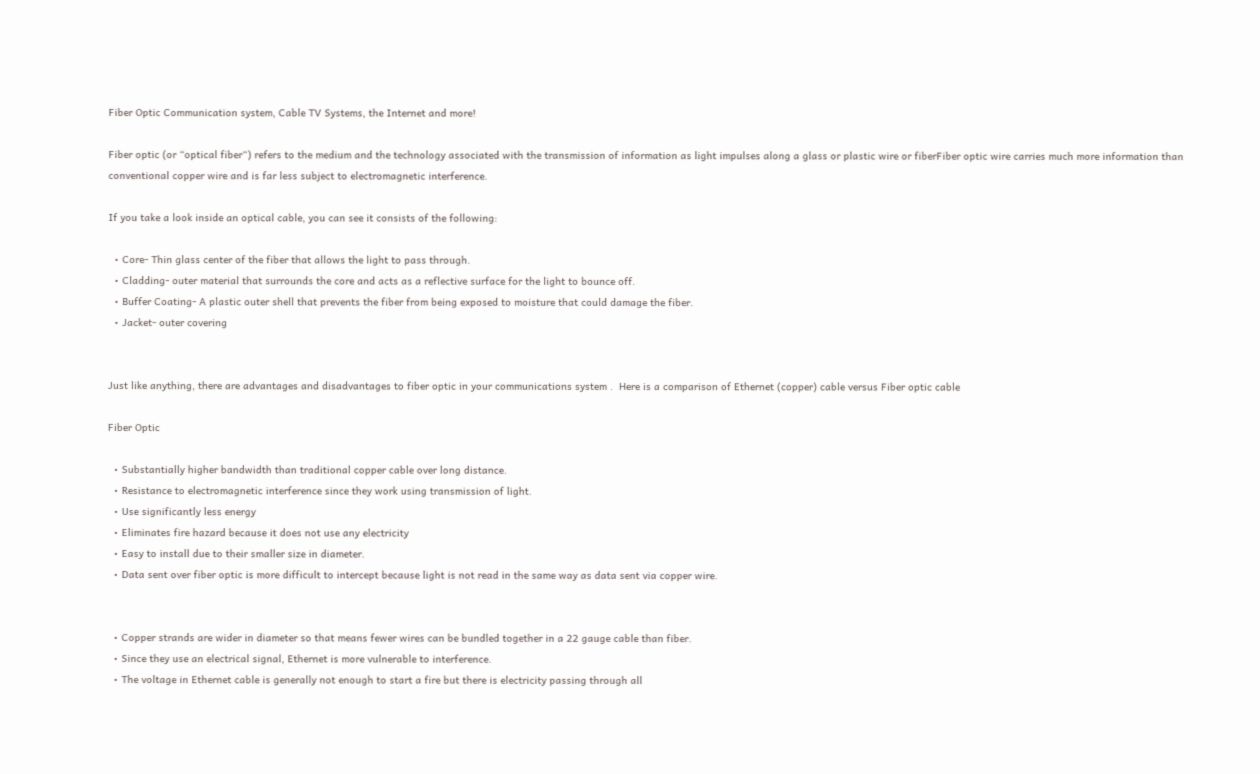Fiber Optic Communication system, Cable TV Systems, the Internet and more!

Fiber optic (or “optical fiber“) refers to the medium and the technology associated with the transmission of information as light impulses along a glass or plastic wire or fiberFiber optic wire carries much more information than conventional copper wire and is far less subject to electromagnetic interference.

If you take a look inside an optical cable, you can see it consists of the following:

  • Core- Thin glass center of the fiber that allows the light to pass through.
  • Cladding- outer material that surrounds the core and acts as a reflective surface for the light to bounce off.
  • Buffer Coating- A plastic outer shell that prevents the fiber from being exposed to moisture that could damage the fiber.
  • Jacket- outer covering


Just like anything, there are advantages and disadvantages to fiber optic in your communications system .  Here is a comparison of Ethernet (copper) cable versus Fiber optic cable

Fiber Optic

  • Substantially higher bandwidth than traditional copper cable over long distance.
  • Resistance to electromagnetic interference since they work using transmission of light.
  • Use significantly less energy
  • Eliminates fire hazard because it does not use any electricity
  • Easy to install due to their smaller size in diameter.
  • Data sent over fiber optic is more difficult to intercept because light is not read in the same way as data sent via copper wire.


  • Copper strands are wider in diameter so that means fewer wires can be bundled together in a 22 gauge cable than fiber.
  • Since they use an electrical signal, Ethernet is more vulnerable to interference.
  • The voltage in Ethernet cable is generally not enough to start a fire but there is electricity passing through all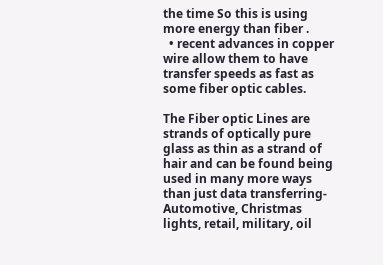the time So this is using more energy than fiber .
  • recent advances in copper wire allow them to have transfer speeds as fast as some fiber optic cables.

The Fiber optic Lines are strands of optically pure glass as thin as a strand of hair and can be found being used in many more ways than just data transferring- Automotive, Christmas lights, retail, military, oil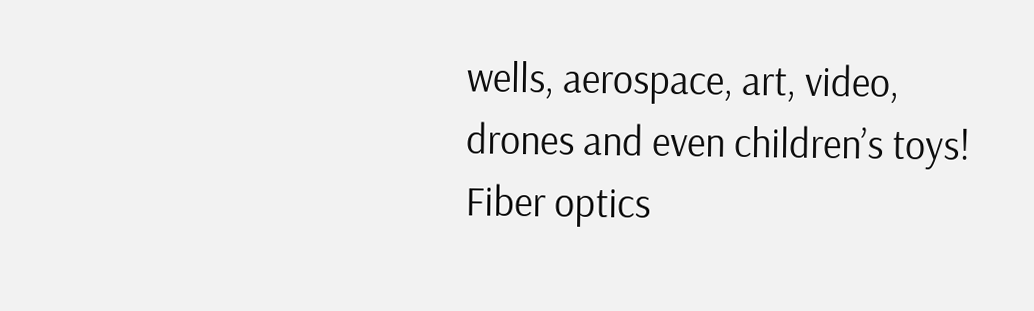wells, aerospace, art, video, drones and even children’s toys! Fiber optics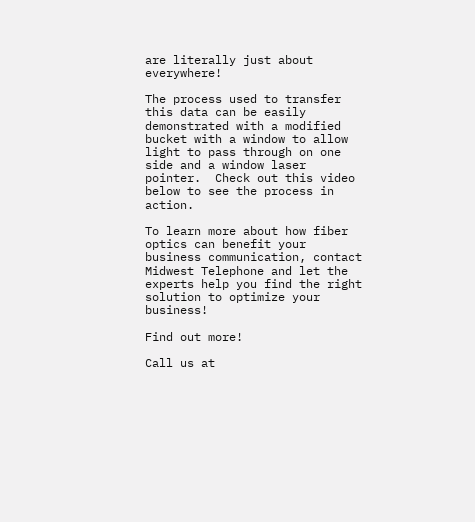are literally just about everywhere!

The process used to transfer this data can be easily demonstrated with a modified bucket with a window to allow light to pass through on one side and a window laser pointer.  Check out this video below to see the process in action.

To learn more about how fiber optics can benefit your business communication, contact Midwest Telephone and let the experts help you find the right solution to optimize your business!

Find out more!

Call us at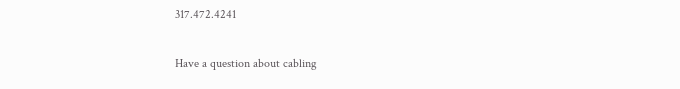317.472.4241

Have a question about cabling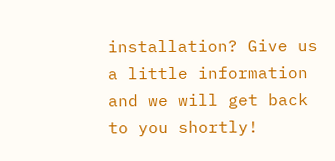installation? Give us a little information and we will get back to you shortly!